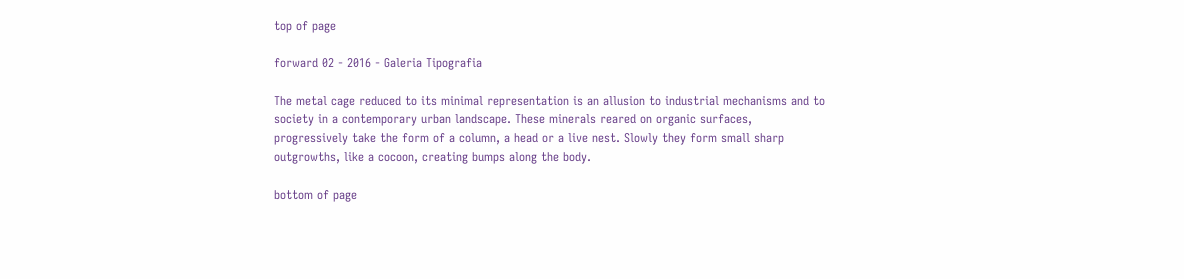top of page

forward 02 - 2016 - Galeria Tipografia

The metal cage reduced to its minimal representation is an allusion to industrial mechanisms and to society in a contemporary urban landscape. These minerals reared on organic surfaces, progressively take the form of a column, a head or a live nest. Slowly they form small sharp outgrowths, like a cocoon, creating bumps along the body.

bottom of page